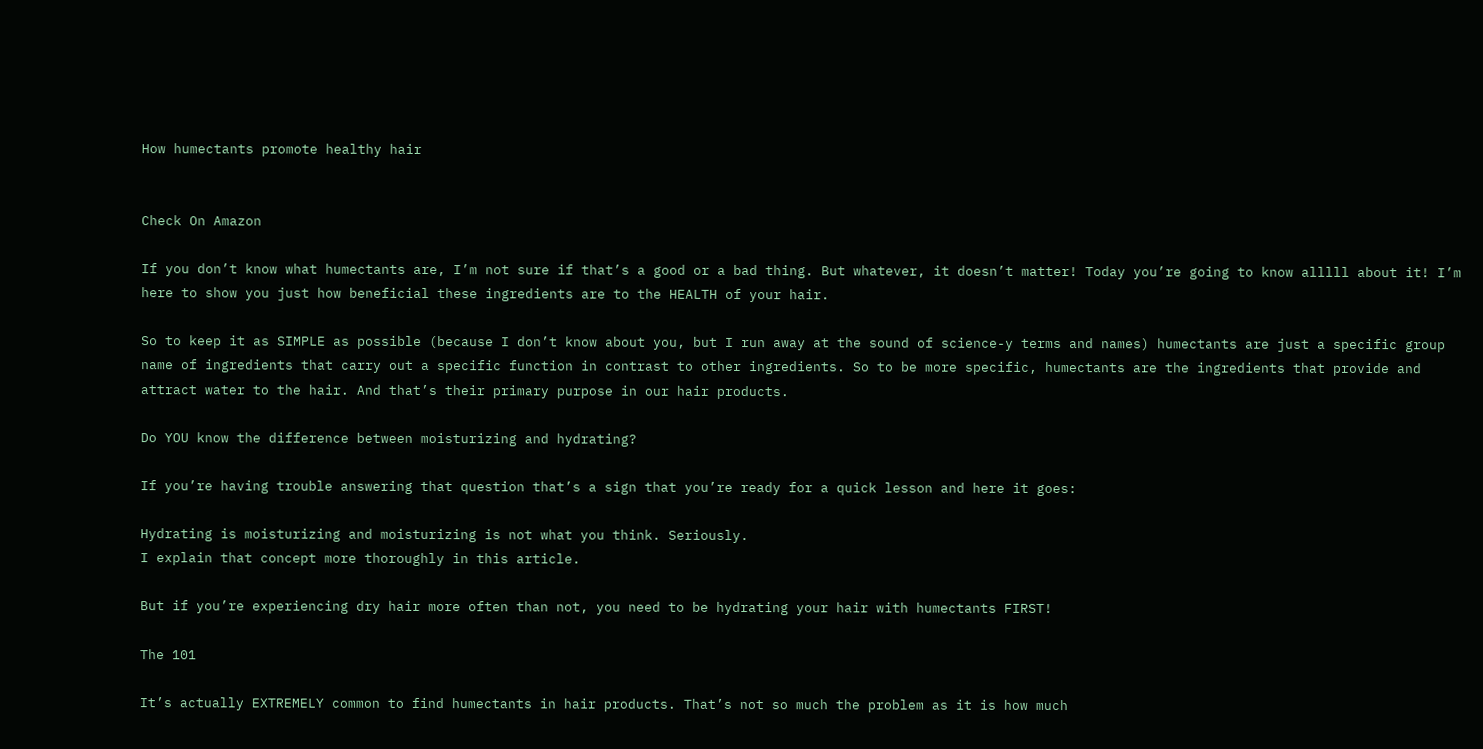How humectants promote healthy hair


Check On Amazon

If you don’t know what humectants are, I’m not sure if that’s a good or a bad thing. But whatever, it doesn’t matter! Today you’re going to know alllll about it! I’m here to show you just how beneficial these ingredients are to the HEALTH of your hair.

So to keep it as SIMPLE as possible (because I don’t know about you, but I run away at the sound of science-y terms and names) humectants are just a specific group name of ingredients that carry out a specific function in contrast to other ingredients. So to be more specific, humectants are the ingredients that provide and attract water to the hair. And that’s their primary purpose in our hair products.

Do YOU know the difference between moisturizing and hydrating?

If you’re having trouble answering that question that’s a sign that you’re ready for a quick lesson and here it goes:

Hydrating is moisturizing and moisturizing is not what you think. Seriously.
I explain that concept more thoroughly in this article.

But if you’re experiencing dry hair more often than not, you need to be hydrating your hair with humectants FIRST!

The 101

It’s actually EXTREMELY common to find humectants in hair products. That’s not so much the problem as it is how much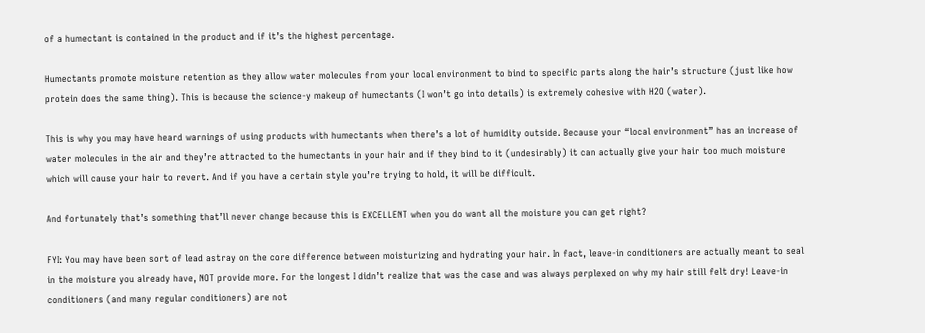of a humectant is contained in the product and if it’s the highest percentage.

Humectants promote moisture retention as they allow water molecules from your local environment to bind to specific parts along the hair’s structure (just like how protein does the same thing). This is because the science-y makeup of humectants (I won’t go into details) is extremely cohesive with H2O (water).

This is why you may have heard warnings of using products with humectants when there’s a lot of humidity outside. Because your “local environment” has an increase of water molecules in the air and they’re attracted to the humectants in your hair and if they bind to it (undesirably) it can actually give your hair too much moisture which will cause your hair to revert. And if you have a certain style you’re trying to hold, it will be difficult.

And fortunately that’s something that’ll never change because this is EXCELLENT when you do want all the moisture you can get right?

FYI: You may have been sort of lead astray on the core difference between moisturizing and hydrating your hair. In fact, leave-in conditioners are actually meant to seal in the moisture you already have, NOT provide more. For the longest I didn’t realize that was the case and was always perplexed on why my hair still felt dry! Leave-in conditioners (and many regular conditioners) are not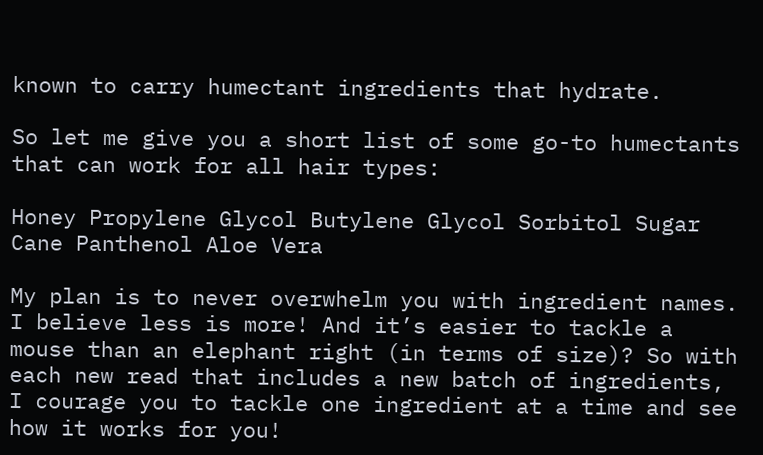known to carry humectant ingredients that hydrate.

So let me give you a short list of some go-to humectants that can work for all hair types:

Honey Propylene Glycol Butylene Glycol Sorbitol Sugar Cane Panthenol Aloe Vera

My plan is to never overwhelm you with ingredient names. I believe less is more! And it’s easier to tackle a mouse than an elephant right (in terms of size)? So with each new read that includes a new batch of ingredients, I courage you to tackle one ingredient at a time and see how it works for you!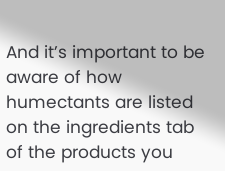And it’s important to be aware of how humectants are listed on the ingredients tab of the products you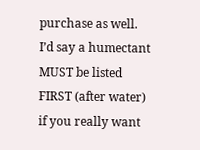purchase as well. I’d say a humectant MUST be listed FIRST (after water) if you really want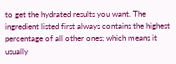to get the hydrated results you want. The ingredient listed first always contains the highest percentage of all other ones; which means it usually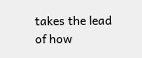takes the lead of how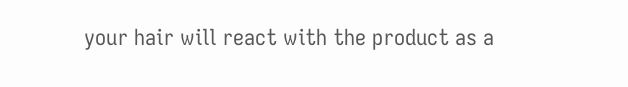your hair will react with the product as a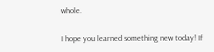whole.

I hope you learned something new today! If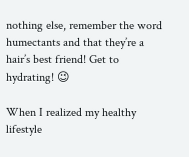nothing else, remember the word humectants and that they’re a hair’s best friend! Get to hydrating! 😉

When I realized my healthy lifestyle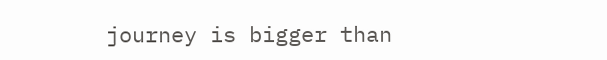journey is bigger than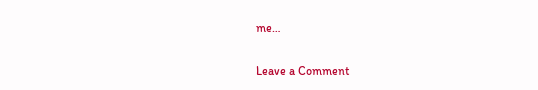me…


Leave a Comment